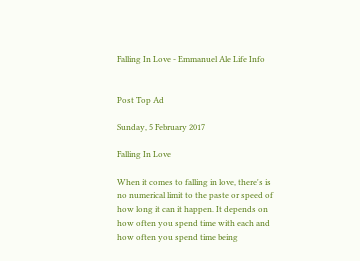Falling In Love - Emmanuel Ale Life Info


Post Top Ad

Sunday, 5 February 2017

Falling In Love

When it comes to falling in love, there's is no numerical limit to the paste or speed of how long it can it happen. It depends on how often you spend time with each and how often you spend time being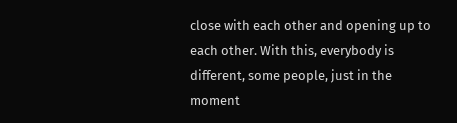close with each other and opening up to each other. With this, everybody is different, some people, just in the moment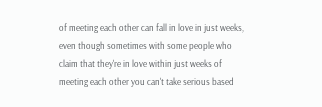of meeting each other can fall in love in just weeks, even though sometimes with some people who claim that they're in love within just weeks of meeting each other you can't take serious based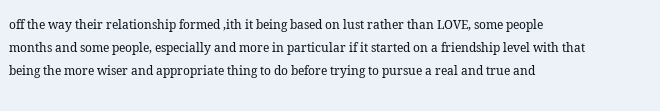off the way their relationship formed ,ith it being based on lust rather than LOVE, some people months and some people, especially and more in particular if it started on a friendship level with that being the more wiser and appropriate thing to do before trying to pursue a real and true and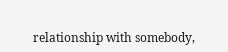relationship with somebody,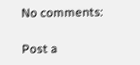No comments:

Post a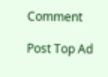Comment

Post Top Ad